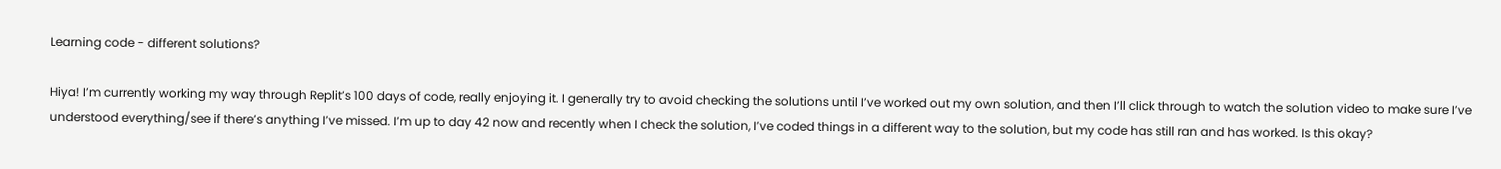Learning code - different solutions?

Hiya! I’m currently working my way through Replit’s 100 days of code, really enjoying it. I generally try to avoid checking the solutions until I’ve worked out my own solution, and then I’ll click through to watch the solution video to make sure I’ve understood everything/see if there’s anything I’ve missed. I’m up to day 42 now and recently when I check the solution, I’ve coded things in a different way to the solution, but my code has still ran and has worked. Is this okay?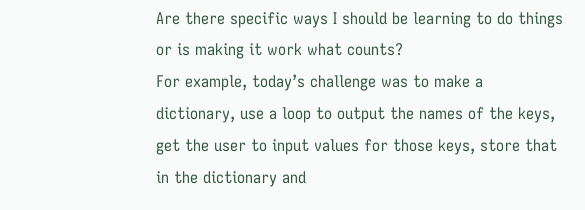Are there specific ways I should be learning to do things or is making it work what counts?
For example, today’s challenge was to make a dictionary, use a loop to output the names of the keys, get the user to input values for those keys, store that in the dictionary and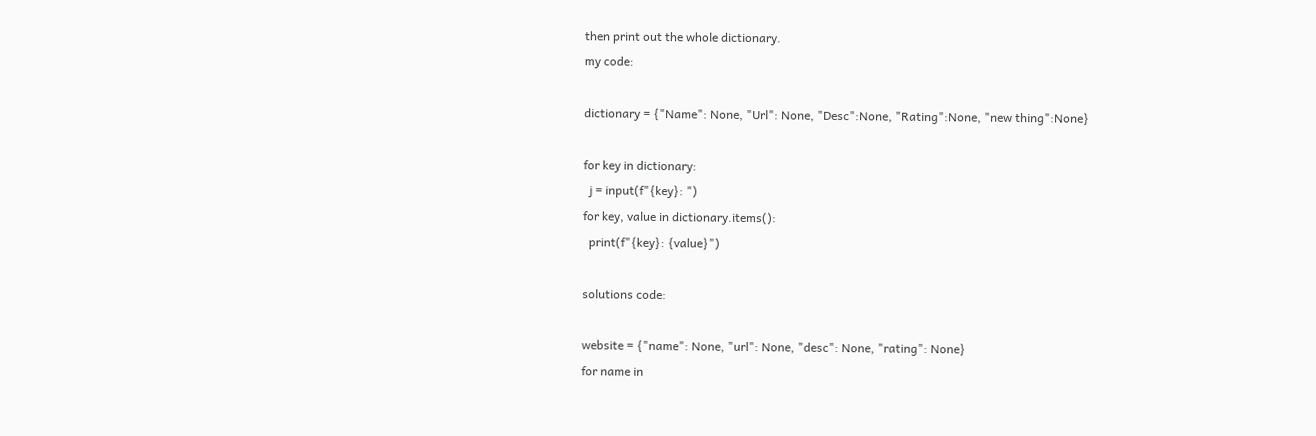then print out the whole dictionary.
my code:

dictionary = {"Name": None, "Url": None, "Desc":None, "Rating":None, "new thing":None}

for key in dictionary:
  j = input(f"{key}: ")
for key, value in dictionary.items():
  print(f"{key}: {value}")

solutions code:

website = {"name": None, "url": None, "desc": None, "rating": None}
for name in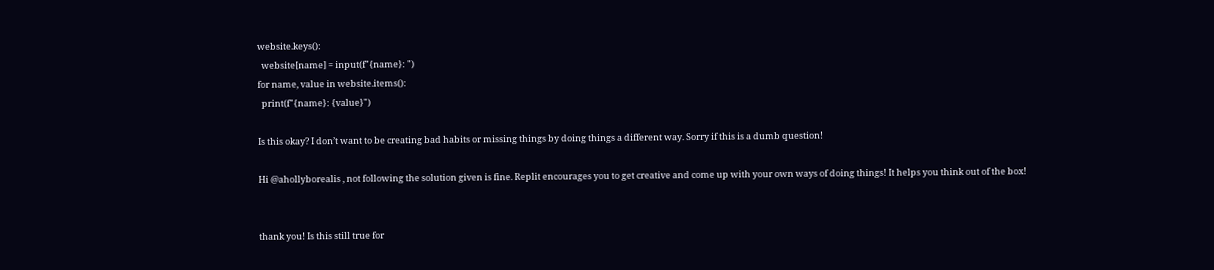website.keys():
  website[name] = input(f"{name}: ")
for name, value in website.items():
  print(f"{name}: {value}")

Is this okay? I don’t want to be creating bad habits or missing things by doing things a different way. Sorry if this is a dumb question!

Hi @ahollyborealis , not following the solution given is fine. Replit encourages you to get creative and come up with your own ways of doing things! It helps you think out of the box!


thank you! Is this still true for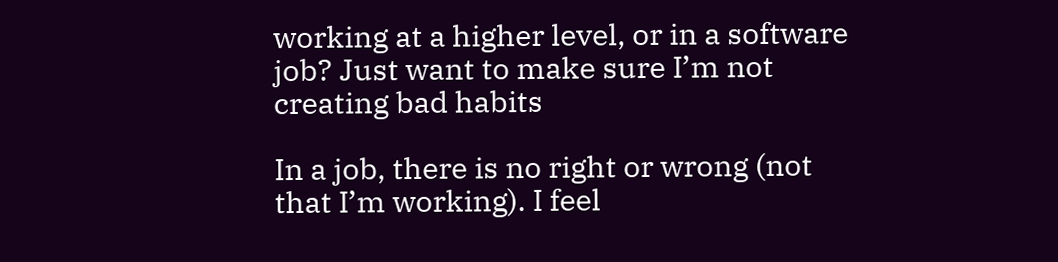working at a higher level, or in a software job? Just want to make sure I’m not creating bad habits

In a job, there is no right or wrong (not that I’m working). I feel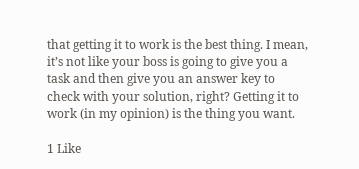that getting it to work is the best thing. I mean, it’s not like your boss is going to give you a task and then give you an answer key to check with your solution, right? Getting it to work (in my opinion) is the thing you want.

1 Like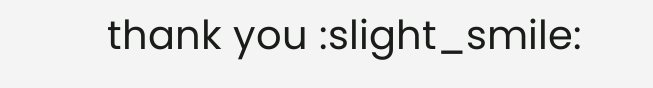thank you :slight_smile: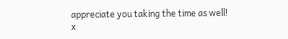appreciate you taking the time as well! x